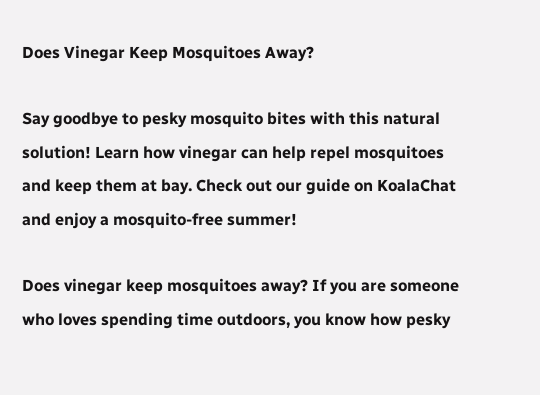Does Vinegar Keep Mosquitoes Away?

Say goodbye to pesky mosquito bites with this natural solution! Learn how vinegar can help repel mosquitoes and keep them at bay. Check out our guide on KoalaChat and enjoy a mosquito-free summer!

Does vinegar keep mosquitoes away? If you are someone who loves spending time outdoors, you know how pesky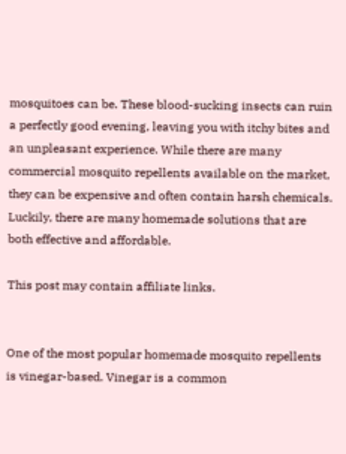mosquitoes can be. These blood-sucking insects can ruin a perfectly good evening, leaving you with itchy bites and an unpleasant experience. While there are many commercial mosquito repellents available on the market, they can be expensive and often contain harsh chemicals. Luckily, there are many homemade solutions that are both effective and affordable.

This post may contain affiliate links.


One of the most popular homemade mosquito repellents is vinegar-based. Vinegar is a common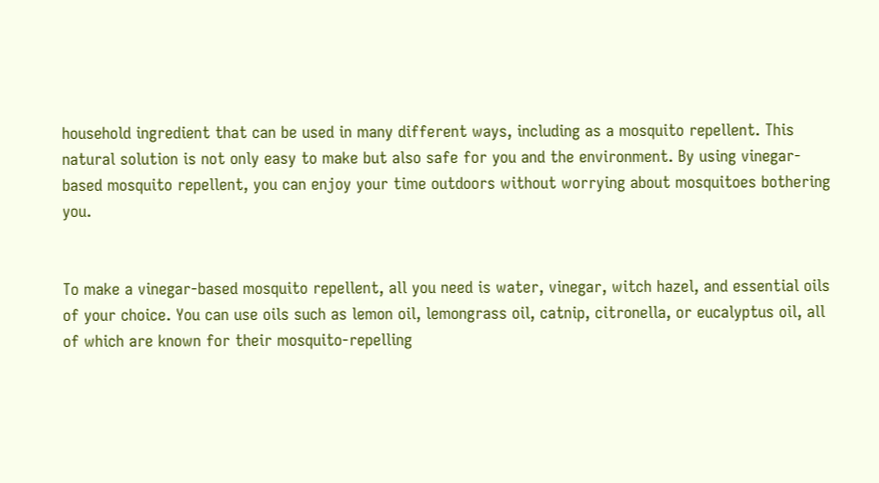household ingredient that can be used in many different ways, including as a mosquito repellent. This natural solution is not only easy to make but also safe for you and the environment. By using vinegar-based mosquito repellent, you can enjoy your time outdoors without worrying about mosquitoes bothering you.


To make a vinegar-based mosquito repellent, all you need is water, vinegar, witch hazel, and essential oils of your choice. You can use oils such as lemon oil, lemongrass oil, catnip, citronella, or eucalyptus oil, all of which are known for their mosquito-repelling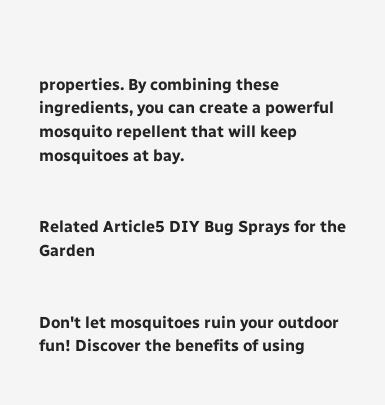properties. By combining these ingredients, you can create a powerful mosquito repellent that will keep mosquitoes at bay.


Related Article5 DIY Bug Sprays for the Garden


Don't let mosquitoes ruin your outdoor fun! Discover the benefits of using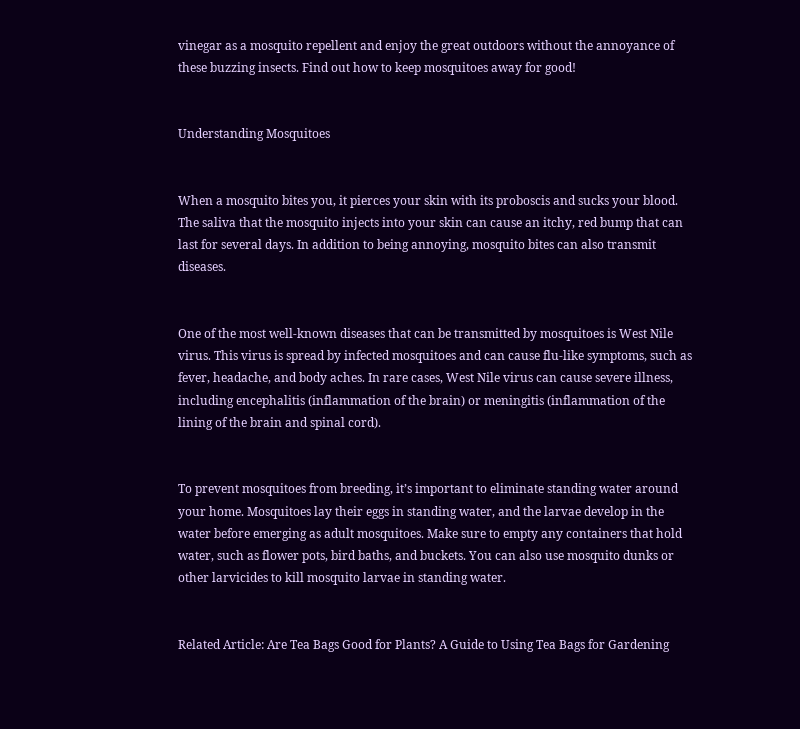vinegar as a mosquito repellent and enjoy the great outdoors without the annoyance of these buzzing insects. Find out how to keep mosquitoes away for good!


Understanding Mosquitoes


When a mosquito bites you, it pierces your skin with its proboscis and sucks your blood. The saliva that the mosquito injects into your skin can cause an itchy, red bump that can last for several days. In addition to being annoying, mosquito bites can also transmit diseases.


One of the most well-known diseases that can be transmitted by mosquitoes is West Nile virus. This virus is spread by infected mosquitoes and can cause flu-like symptoms, such as fever, headache, and body aches. In rare cases, West Nile virus can cause severe illness, including encephalitis (inflammation of the brain) or meningitis (inflammation of the lining of the brain and spinal cord).


To prevent mosquitoes from breeding, it’s important to eliminate standing water around your home. Mosquitoes lay their eggs in standing water, and the larvae develop in the water before emerging as adult mosquitoes. Make sure to empty any containers that hold water, such as flower pots, bird baths, and buckets. You can also use mosquito dunks or other larvicides to kill mosquito larvae in standing water.


Related Article: Are Tea Bags Good for Plants? A Guide to Using Tea Bags for Gardening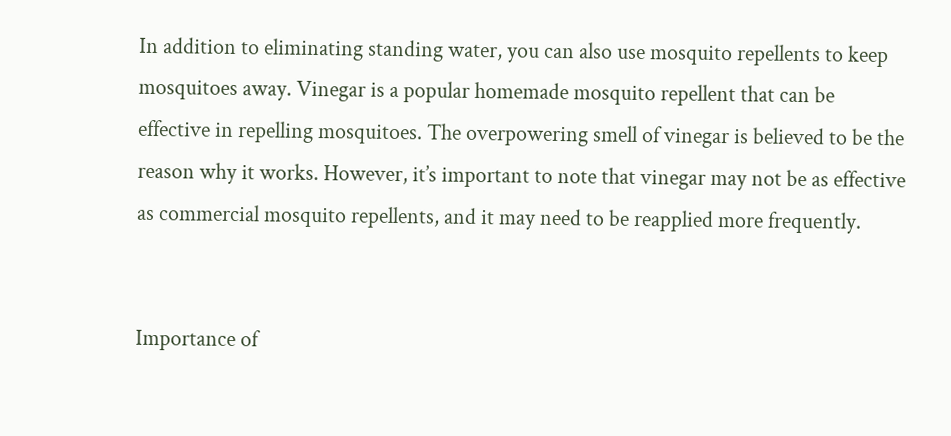In addition to eliminating standing water, you can also use mosquito repellents to keep mosquitoes away. Vinegar is a popular homemade mosquito repellent that can be effective in repelling mosquitoes. The overpowering smell of vinegar is believed to be the reason why it works. However, it’s important to note that vinegar may not be as effective as commercial mosquito repellents, and it may need to be reapplied more frequently.


Importance of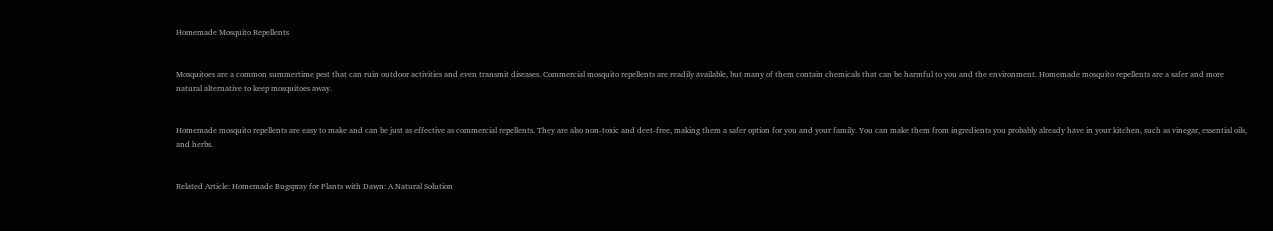Homemade Mosquito Repellents


Mosquitoes are a common summertime pest that can ruin outdoor activities and even transmit diseases. Commercial mosquito repellents are readily available, but many of them contain chemicals that can be harmful to you and the environment. Homemade mosquito repellents are a safer and more natural alternative to keep mosquitoes away.


Homemade mosquito repellents are easy to make and can be just as effective as commercial repellents. They are also non-toxic and deet-free, making them a safer option for you and your family. You can make them from ingredients you probably already have in your kitchen, such as vinegar, essential oils, and herbs.


Related Article: Homemade Bugspray for Plants with Dawn: A Natural Solution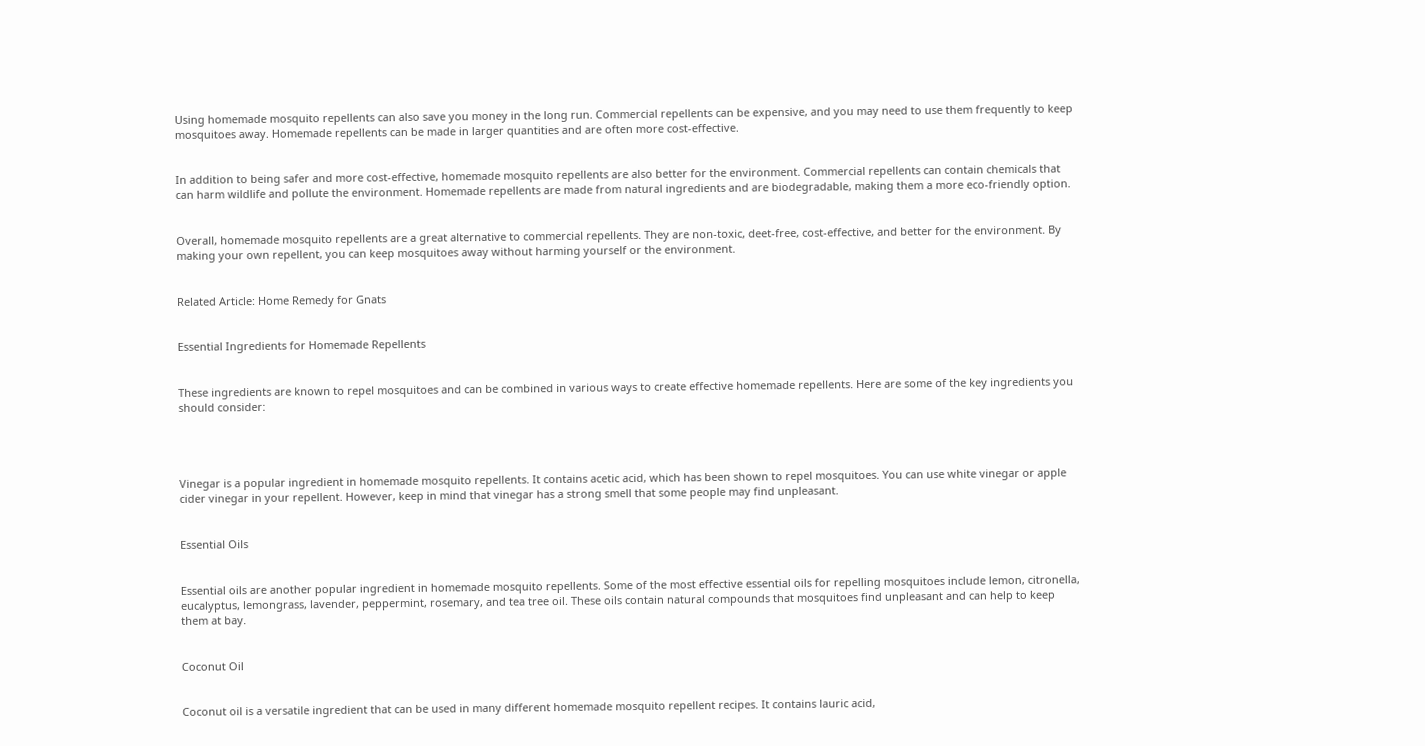Using homemade mosquito repellents can also save you money in the long run. Commercial repellents can be expensive, and you may need to use them frequently to keep mosquitoes away. Homemade repellents can be made in larger quantities and are often more cost-effective.


In addition to being safer and more cost-effective, homemade mosquito repellents are also better for the environment. Commercial repellents can contain chemicals that can harm wildlife and pollute the environment. Homemade repellents are made from natural ingredients and are biodegradable, making them a more eco-friendly option.


Overall, homemade mosquito repellents are a great alternative to commercial repellents. They are non-toxic, deet-free, cost-effective, and better for the environment. By making your own repellent, you can keep mosquitoes away without harming yourself or the environment.


Related Article: Home Remedy for Gnats


Essential Ingredients for Homemade Repellents


These ingredients are known to repel mosquitoes and can be combined in various ways to create effective homemade repellents. Here are some of the key ingredients you should consider:




Vinegar is a popular ingredient in homemade mosquito repellents. It contains acetic acid, which has been shown to repel mosquitoes. You can use white vinegar or apple cider vinegar in your repellent. However, keep in mind that vinegar has a strong smell that some people may find unpleasant.


Essential Oils


Essential oils are another popular ingredient in homemade mosquito repellents. Some of the most effective essential oils for repelling mosquitoes include lemon, citronella, eucalyptus, lemongrass, lavender, peppermint, rosemary, and tea tree oil. These oils contain natural compounds that mosquitoes find unpleasant and can help to keep them at bay.


Coconut Oil


Coconut oil is a versatile ingredient that can be used in many different homemade mosquito repellent recipes. It contains lauric acid,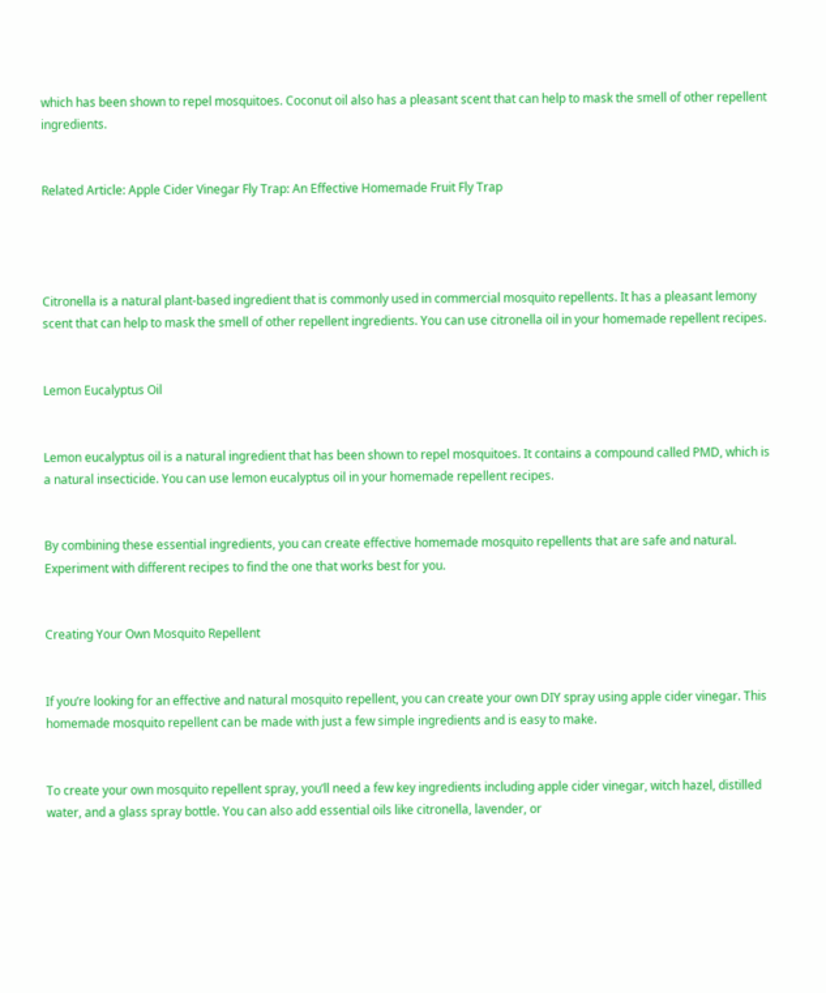which has been shown to repel mosquitoes. Coconut oil also has a pleasant scent that can help to mask the smell of other repellent ingredients.


Related Article: Apple Cider Vinegar Fly Trap: An Effective Homemade Fruit Fly Trap




Citronella is a natural plant-based ingredient that is commonly used in commercial mosquito repellents. It has a pleasant lemony scent that can help to mask the smell of other repellent ingredients. You can use citronella oil in your homemade repellent recipes.


Lemon Eucalyptus Oil


Lemon eucalyptus oil is a natural ingredient that has been shown to repel mosquitoes. It contains a compound called PMD, which is a natural insecticide. You can use lemon eucalyptus oil in your homemade repellent recipes.


By combining these essential ingredients, you can create effective homemade mosquito repellents that are safe and natural. Experiment with different recipes to find the one that works best for you.


Creating Your Own Mosquito Repellent


If you’re looking for an effective and natural mosquito repellent, you can create your own DIY spray using apple cider vinegar. This homemade mosquito repellent can be made with just a few simple ingredients and is easy to make.


To create your own mosquito repellent spray, you’ll need a few key ingredients including apple cider vinegar, witch hazel, distilled water, and a glass spray bottle. You can also add essential oils like citronella, lavender, or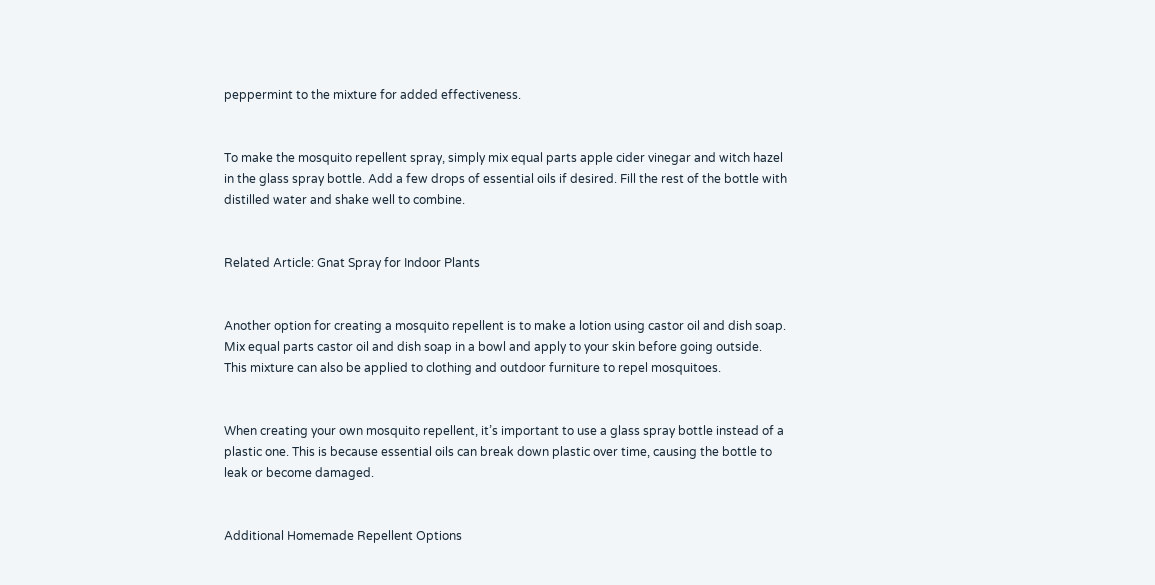peppermint to the mixture for added effectiveness.


To make the mosquito repellent spray, simply mix equal parts apple cider vinegar and witch hazel in the glass spray bottle. Add a few drops of essential oils if desired. Fill the rest of the bottle with distilled water and shake well to combine.


Related Article: Gnat Spray for Indoor Plants


Another option for creating a mosquito repellent is to make a lotion using castor oil and dish soap. Mix equal parts castor oil and dish soap in a bowl and apply to your skin before going outside. This mixture can also be applied to clothing and outdoor furniture to repel mosquitoes.


When creating your own mosquito repellent, it’s important to use a glass spray bottle instead of a plastic one. This is because essential oils can break down plastic over time, causing the bottle to leak or become damaged.


Additional Homemade Repellent Options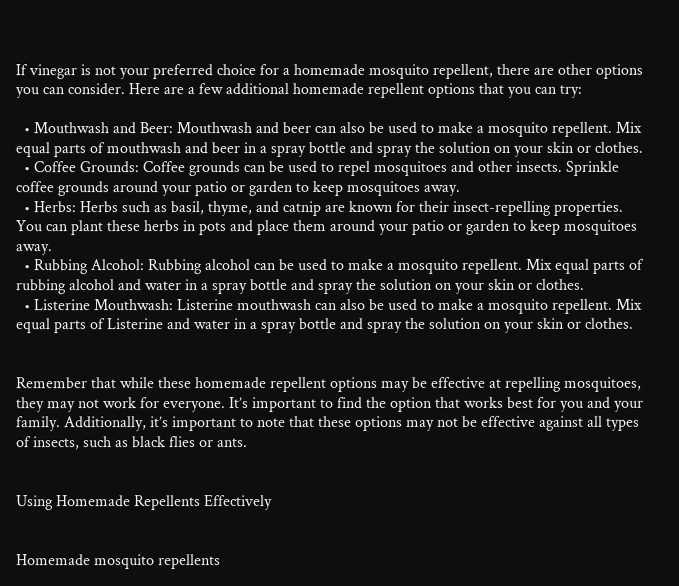If vinegar is not your preferred choice for a homemade mosquito repellent, there are other options you can consider. Here are a few additional homemade repellent options that you can try:

  • Mouthwash and Beer: Mouthwash and beer can also be used to make a mosquito repellent. Mix equal parts of mouthwash and beer in a spray bottle and spray the solution on your skin or clothes.
  • Coffee Grounds: Coffee grounds can be used to repel mosquitoes and other insects. Sprinkle coffee grounds around your patio or garden to keep mosquitoes away.
  • Herbs: Herbs such as basil, thyme, and catnip are known for their insect-repelling properties. You can plant these herbs in pots and place them around your patio or garden to keep mosquitoes away.
  • Rubbing Alcohol: Rubbing alcohol can be used to make a mosquito repellent. Mix equal parts of rubbing alcohol and water in a spray bottle and spray the solution on your skin or clothes.
  • Listerine Mouthwash: Listerine mouthwash can also be used to make a mosquito repellent. Mix equal parts of Listerine and water in a spray bottle and spray the solution on your skin or clothes.


Remember that while these homemade repellent options may be effective at repelling mosquitoes, they may not work for everyone. It’s important to find the option that works best for you and your family. Additionally, it’s important to note that these options may not be effective against all types of insects, such as black flies or ants.


Using Homemade Repellents Effectively


Homemade mosquito repellents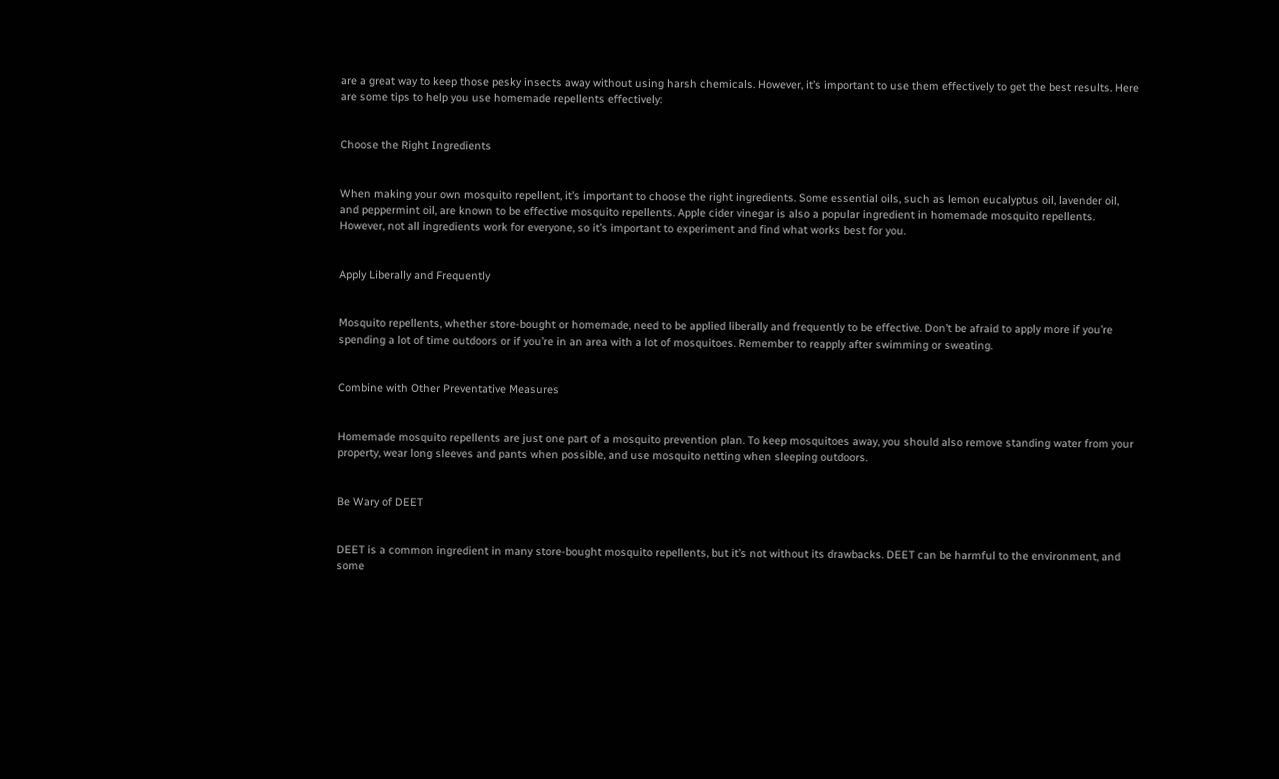are a great way to keep those pesky insects away without using harsh chemicals. However, it’s important to use them effectively to get the best results. Here are some tips to help you use homemade repellents effectively:


Choose the Right Ingredients


When making your own mosquito repellent, it’s important to choose the right ingredients. Some essential oils, such as lemon eucalyptus oil, lavender oil, and peppermint oil, are known to be effective mosquito repellents. Apple cider vinegar is also a popular ingredient in homemade mosquito repellents. However, not all ingredients work for everyone, so it’s important to experiment and find what works best for you.


Apply Liberally and Frequently


Mosquito repellents, whether store-bought or homemade, need to be applied liberally and frequently to be effective. Don’t be afraid to apply more if you’re spending a lot of time outdoors or if you’re in an area with a lot of mosquitoes. Remember to reapply after swimming or sweating.


Combine with Other Preventative Measures


Homemade mosquito repellents are just one part of a mosquito prevention plan. To keep mosquitoes away, you should also remove standing water from your property, wear long sleeves and pants when possible, and use mosquito netting when sleeping outdoors.


Be Wary of DEET


DEET is a common ingredient in many store-bought mosquito repellents, but it’s not without its drawbacks. DEET can be harmful to the environment, and some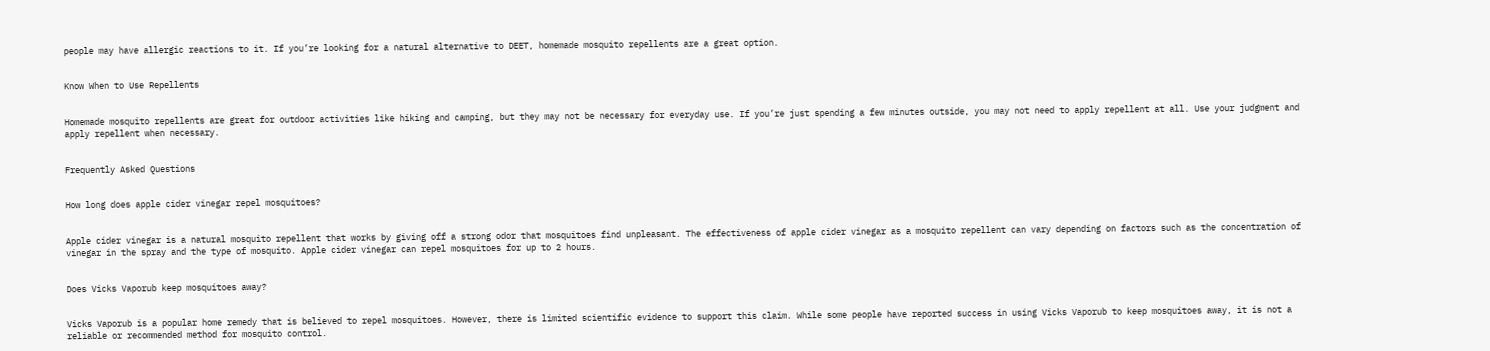people may have allergic reactions to it. If you’re looking for a natural alternative to DEET, homemade mosquito repellents are a great option.


Know When to Use Repellents


Homemade mosquito repellents are great for outdoor activities like hiking and camping, but they may not be necessary for everyday use. If you’re just spending a few minutes outside, you may not need to apply repellent at all. Use your judgment and apply repellent when necessary.


Frequently Asked Questions


How long does apple cider vinegar repel mosquitoes?


Apple cider vinegar is a natural mosquito repellent that works by giving off a strong odor that mosquitoes find unpleasant. The effectiveness of apple cider vinegar as a mosquito repellent can vary depending on factors such as the concentration of vinegar in the spray and the type of mosquito. Apple cider vinegar can repel mosquitoes for up to 2 hours.


Does Vicks Vaporub keep mosquitoes away?


Vicks Vaporub is a popular home remedy that is believed to repel mosquitoes. However, there is limited scientific evidence to support this claim. While some people have reported success in using Vicks Vaporub to keep mosquitoes away, it is not a reliable or recommended method for mosquito control.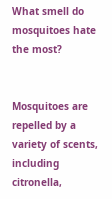What smell do mosquitoes hate the most?


Mosquitoes are repelled by a variety of scents, including citronella,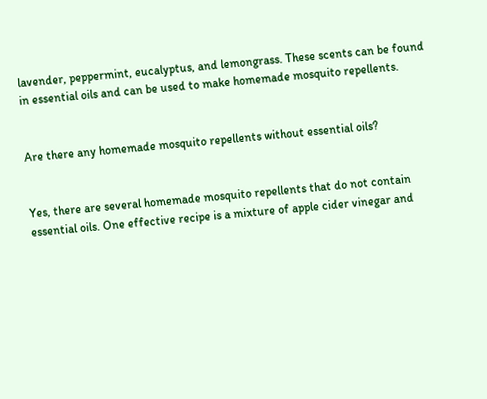lavender, peppermint, eucalyptus, and lemongrass. These scents can be found in essential oils and can be used to make homemade mosquito repellents.


Are there any homemade mosquito repellents without essential oils?


Yes, there are several homemade mosquito repellents that do not contain essential oils. One effective recipe is a mixture of apple cider vinegar and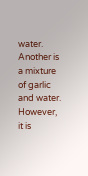water. Another is a mixture of garlic and water. However, it is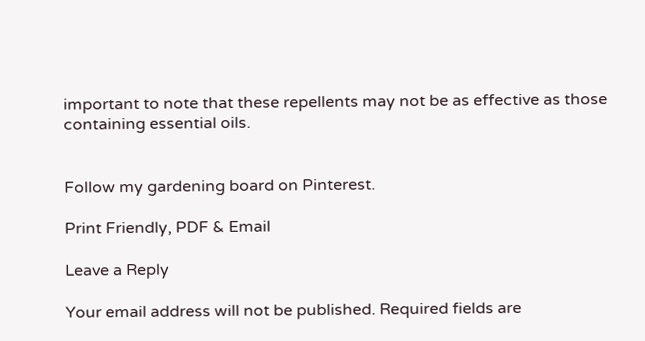important to note that these repellents may not be as effective as those containing essential oils.


Follow my gardening board on Pinterest.

Print Friendly, PDF & Email

Leave a Reply

Your email address will not be published. Required fields are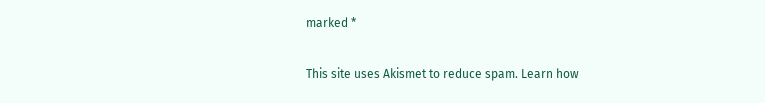marked *

This site uses Akismet to reduce spam. Learn how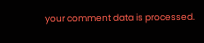your comment data is processed.